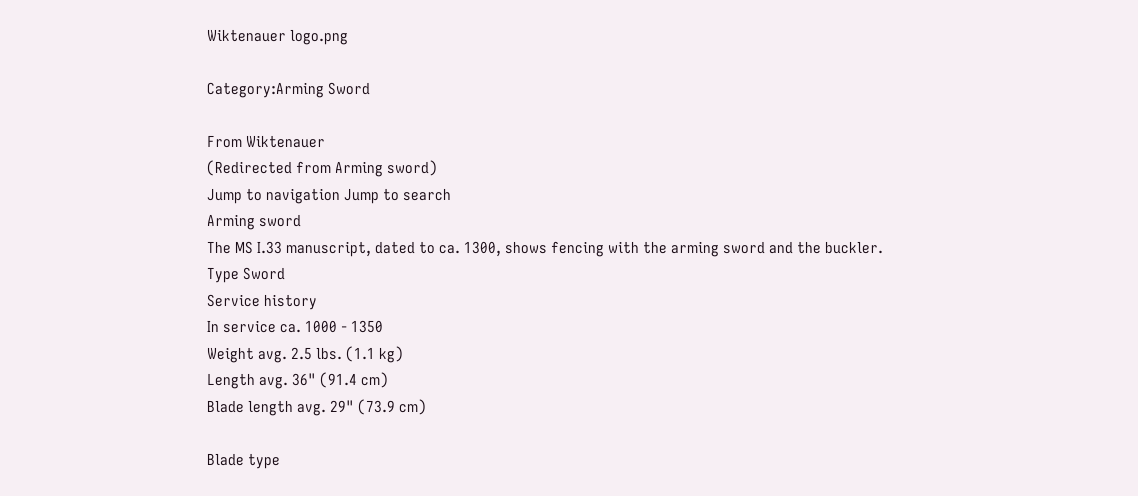Wiktenauer logo.png

Category:Arming Sword

From Wiktenauer
(Redirected from Arming sword)
Jump to navigation Jump to search
Arming sword
The MS I.33 manuscript, dated to ca. 1300, shows fencing with the arming sword and the buckler.
Type Sword
Service history
In service ca. 1000 - 1350
Weight avg. 2.5 lbs. (1.1 kg)
Length avg. 36" (91.4 cm)
Blade length avg. 29" (73.9 cm)

Blade type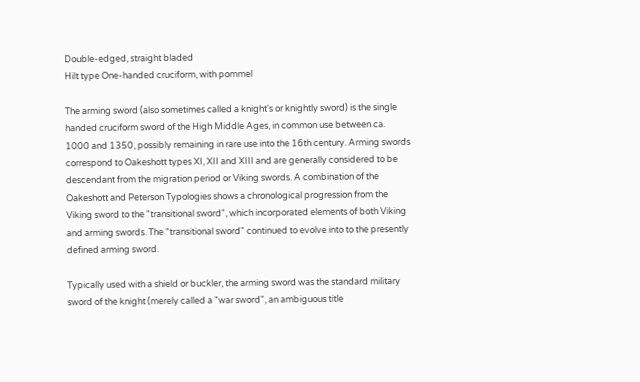Double-edged, straight bladed
Hilt type One-handed cruciform, with pommel

The arming sword (also sometimes called a knight's or knightly sword) is the single handed cruciform sword of the High Middle Ages, in common use between ca. 1000 and 1350, possibly remaining in rare use into the 16th century. Arming swords correspond to Oakeshott types XI, XII and XIII and are generally considered to be descendant from the migration period or Viking swords. A combination of the Oakeshott and Peterson Typologies shows a chronological progression from the Viking sword to the "transitional sword", which incorporated elements of both Viking and arming swords. The "transitional sword" continued to evolve into to the presently defined arming sword.

Typically used with a shield or buckler, the arming sword was the standard military sword of the knight (merely called a "war sword", an ambiguous title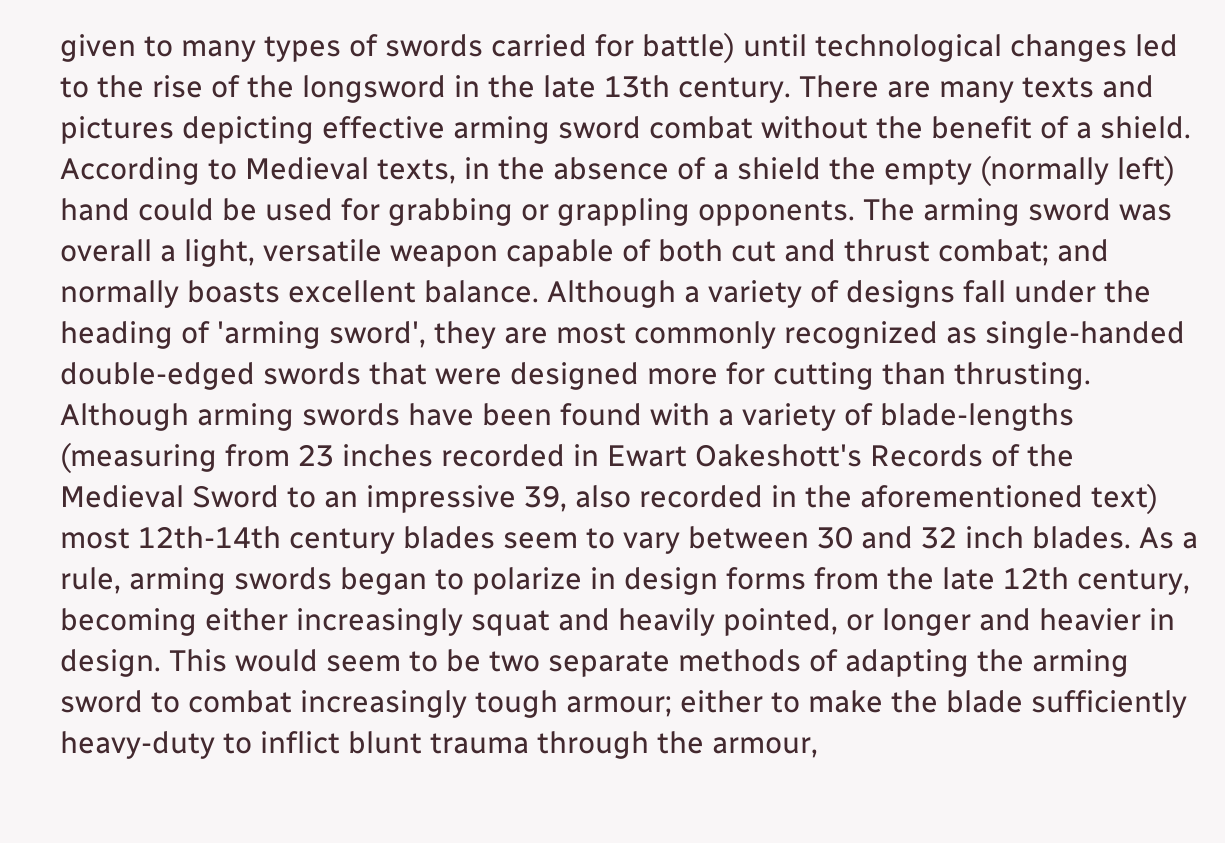given to many types of swords carried for battle) until technological changes led to the rise of the longsword in the late 13th century. There are many texts and pictures depicting effective arming sword combat without the benefit of a shield. According to Medieval texts, in the absence of a shield the empty (normally left) hand could be used for grabbing or grappling opponents. The arming sword was overall a light, versatile weapon capable of both cut and thrust combat; and normally boasts excellent balance. Although a variety of designs fall under the heading of 'arming sword', they are most commonly recognized as single-handed double-edged swords that were designed more for cutting than thrusting. Although arming swords have been found with a variety of blade-lengths (measuring from 23 inches recorded in Ewart Oakeshott's Records of the Medieval Sword to an impressive 39, also recorded in the aforementioned text) most 12th-14th century blades seem to vary between 30 and 32 inch blades. As a rule, arming swords began to polarize in design forms from the late 12th century, becoming either increasingly squat and heavily pointed, or longer and heavier in design. This would seem to be two separate methods of adapting the arming sword to combat increasingly tough armour; either to make the blade sufficiently heavy-duty to inflict blunt trauma through the armour,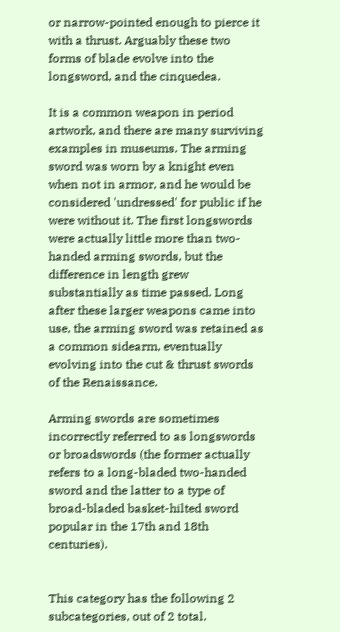or narrow-pointed enough to pierce it with a thrust. Arguably these two forms of blade evolve into the longsword, and the cinquedea.

It is a common weapon in period artwork, and there are many surviving examples in museums. The arming sword was worn by a knight even when not in armor, and he would be considered 'undressed' for public if he were without it. The first longswords were actually little more than two-handed arming swords, but the difference in length grew substantially as time passed. Long after these larger weapons came into use, the arming sword was retained as a common sidearm, eventually evolving into the cut & thrust swords of the Renaissance.

Arming swords are sometimes incorrectly referred to as longswords or broadswords (the former actually refers to a long-bladed two-handed sword and the latter to a type of broad-bladed basket-hilted sword popular in the 17th and 18th centuries).


This category has the following 2 subcategories, out of 2 total.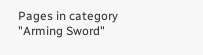Pages in category "Arming Sword"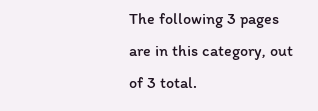The following 3 pages are in this category, out of 3 total.